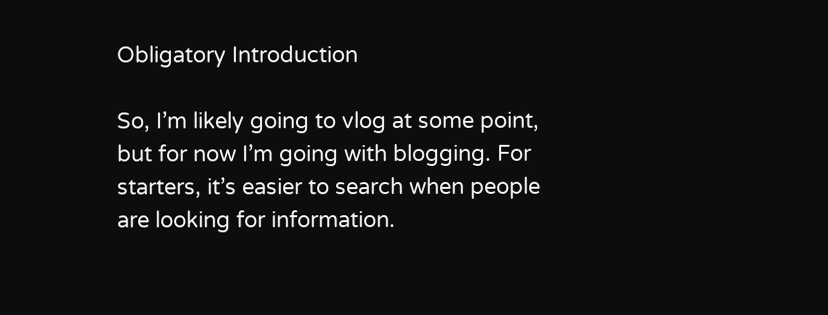Obligatory Introduction

So, I’m likely going to vlog at some point, but for now I’m going with blogging. For starters, it’s easier to search when people are looking for information.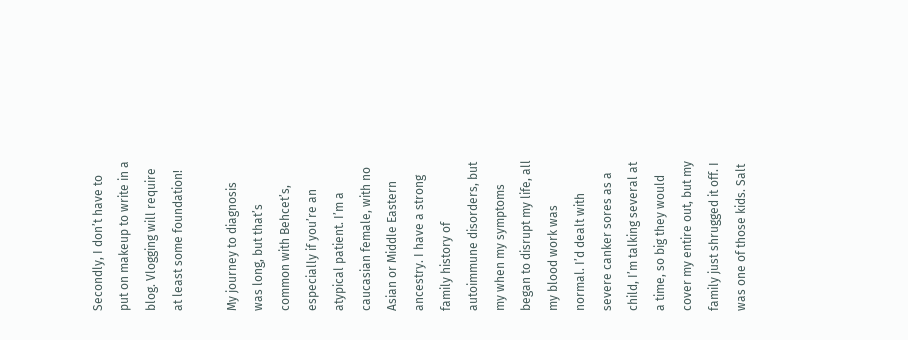Secondly, I don’t have to put on makeup to write in a blog. Vlogging will require at least some foundation!

My journey to diagnosis was long, but that’s common with Behcet’s, especially if you’re an atypical patient. I’m a caucasian female, with no Asian or Middle Eastern ancestry. I have a strong family history of autoimmune disorders, but my when my symptoms began to disrupt my life, all my blood work was normal. I’d dealt with severe canker sores as a child, I’m talking several at a time, so big they would cover my entire out, but my family just shrugged it off. I was one of those kids. Salt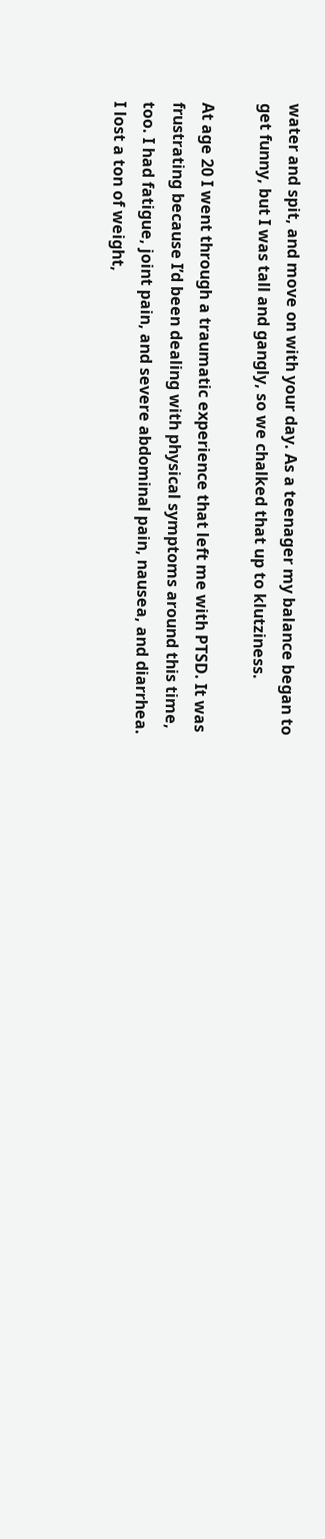water and spit, and move on with your day. As a teenager my balance began to get funny, but I was tall and gangly, so we chalked that up to klutziness.

At age 20 I went through a traumatic experience that left me with PTSD. It was frustrating because I’d been dealing with physical symptoms around this time, too. I had fatigue, joint pain, and severe abdominal pain, nausea, and diarrhea. I lost a ton of weight,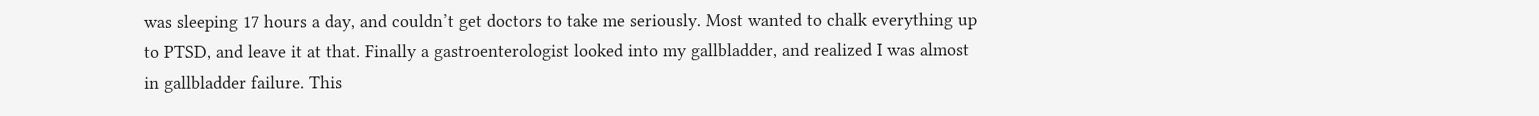was sleeping 17 hours a day, and couldn’t get doctors to take me seriously. Most wanted to chalk everything up to PTSD, and leave it at that. Finally a gastroenterologist looked into my gallbladder, and realized I was almost in gallbladder failure. This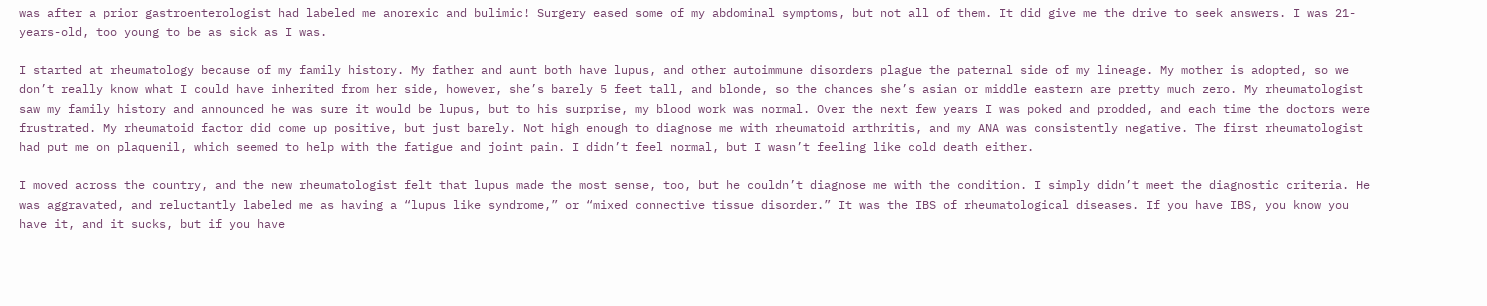was after a prior gastroenterologist had labeled me anorexic and bulimic! Surgery eased some of my abdominal symptoms, but not all of them. It did give me the drive to seek answers. I was 21-years-old, too young to be as sick as I was.

I started at rheumatology because of my family history. My father and aunt both have lupus, and other autoimmune disorders plague the paternal side of my lineage. My mother is adopted, so we don’t really know what I could have inherited from her side, however, she’s barely 5 feet tall, and blonde, so the chances she’s asian or middle eastern are pretty much zero. My rheumatologist saw my family history and announced he was sure it would be lupus, but to his surprise, my blood work was normal. Over the next few years I was poked and prodded, and each time the doctors were frustrated. My rheumatoid factor did come up positive, but just barely. Not high enough to diagnose me with rheumatoid arthritis, and my ANA was consistently negative. The first rheumatologist had put me on plaquenil, which seemed to help with the fatigue and joint pain. I didn’t feel normal, but I wasn’t feeling like cold death either.

I moved across the country, and the new rheumatologist felt that lupus made the most sense, too, but he couldn’t diagnose me with the condition. I simply didn’t meet the diagnostic criteria. He was aggravated, and reluctantly labeled me as having a “lupus like syndrome,” or “mixed connective tissue disorder.” It was the IBS of rheumatological diseases. If you have IBS, you know you have it, and it sucks, but if you have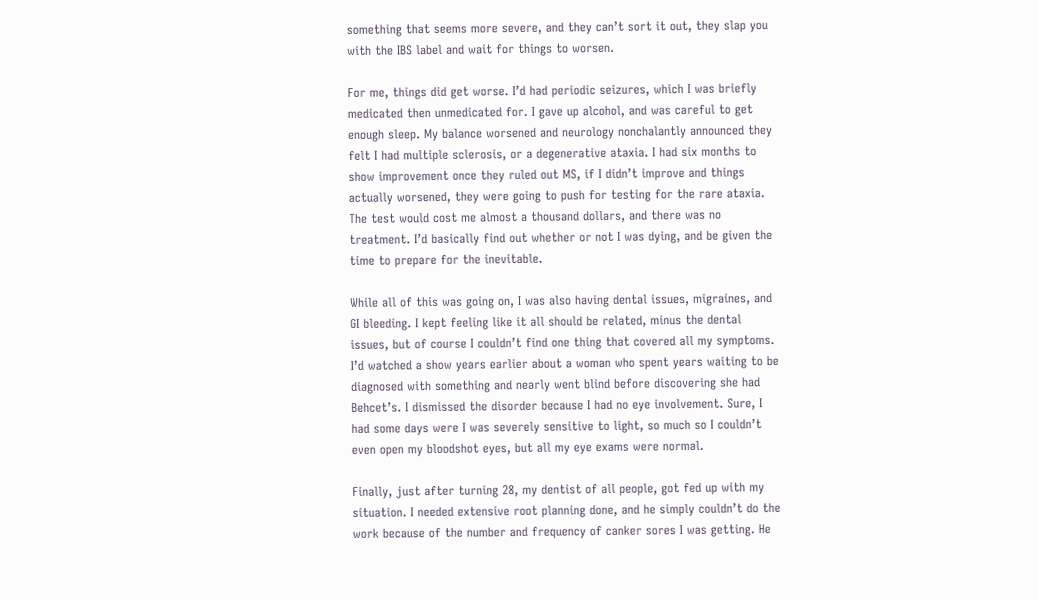something that seems more severe, and they can’t sort it out, they slap you with the IBS label and wait for things to worsen.

For me, things did get worse. I’d had periodic seizures, which I was briefly medicated then unmedicated for. I gave up alcohol, and was careful to get enough sleep. My balance worsened and neurology nonchalantly announced they felt I had multiple sclerosis, or a degenerative ataxia. I had six months to show improvement once they ruled out MS, if I didn’t improve and things actually worsened, they were going to push for testing for the rare ataxia. The test would cost me almost a thousand dollars, and there was no treatment. I’d basically find out whether or not I was dying, and be given the time to prepare for the inevitable.

While all of this was going on, I was also having dental issues, migraines, and GI bleeding. I kept feeling like it all should be related, minus the dental issues, but of course I couldn’t find one thing that covered all my symptoms. I’d watched a show years earlier about a woman who spent years waiting to be diagnosed with something and nearly went blind before discovering she had Behcet’s. I dismissed the disorder because I had no eye involvement. Sure, I had some days were I was severely sensitive to light, so much so I couldn’t even open my bloodshot eyes, but all my eye exams were normal.

Finally, just after turning 28, my dentist of all people, got fed up with my situation. I needed extensive root planning done, and he simply couldn’t do the work because of the number and frequency of canker sores I was getting. He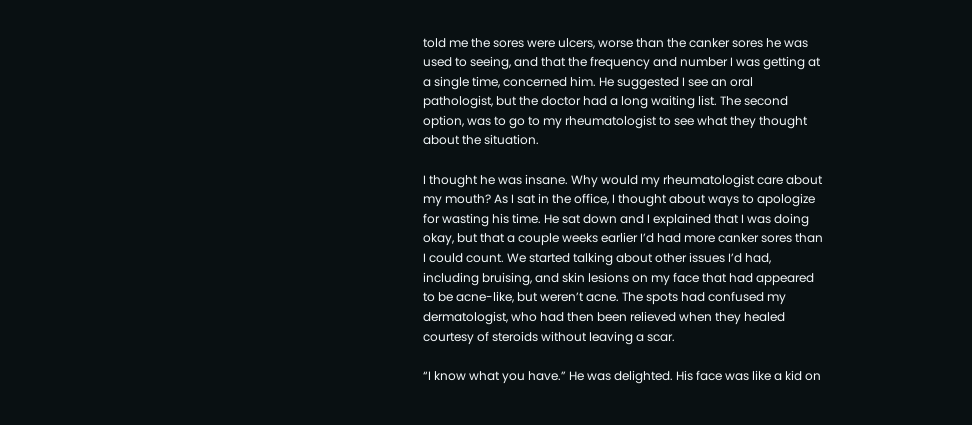told me the sores were ulcers, worse than the canker sores he was used to seeing, and that the frequency and number I was getting at a single time, concerned him. He suggested I see an oral pathologist, but the doctor had a long waiting list. The second option, was to go to my rheumatologist to see what they thought about the situation.

I thought he was insane. Why would my rheumatologist care about my mouth? As I sat in the office, I thought about ways to apologize for wasting his time. He sat down and I explained that I was doing okay, but that a couple weeks earlier I’d had more canker sores than I could count. We started talking about other issues I’d had, including bruising, and skin lesions on my face that had appeared to be acne-like, but weren’t acne. The spots had confused my dermatologist, who had then been relieved when they healed courtesy of steroids without leaving a scar.

“I know what you have.” He was delighted. His face was like a kid on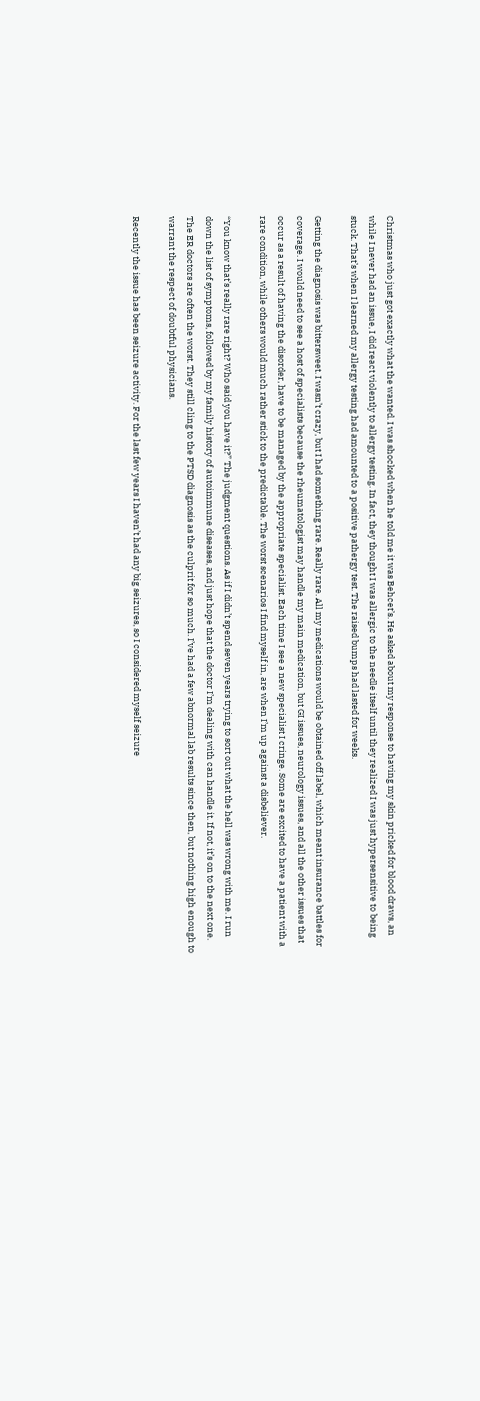Christmas who just got exactly what the wanted. I was shocked when he told me it was Behcet’s. He asked about my response to having my skin pricked for blood draws, an while I never had an issue, I did react violently to allergy testing. In fact, they thought I was allergic to the needle itself until they realized I was just hypersensitive to being stuck. That’s when I learned my allergy testing had amounted to a positive pathergy test. The raised bumps had lasted for weeks.

Getting the diagnosis was bittersweet. I wasn’t crazy, but I had something rare. Really rare. All my medications would be obtained off label, which meant insurance battles for coverage. I would need to see a host of specialists because the rheumatologist may handle my main medication, but GI issues, neurology issues, and all the other issues that occur as a result of having the disorder, have to be managed by the appropriate specialist. Each time I see a new specialist I cringe. Some are excited to have a patient with a rare condition, while others would much rather stick to the predictable. The worst scenarios I find myself in, are when I’m up against a disbeliever.

“You know that’s really rare right? Who said you have it?” The judgment questions. As if I didn’t spend seven years trying to sort out what the hell was wrong with me. I run down the list of symptoms, followed by my family history of autoimmune diseases, and just hope that the doctor I’m dealing with can handle it. If not, it’s on to the next one. The ER doctors are often the worst. They still cling to the PTSD diagnosis as the culprit for so much. I’ve had a few abnormal lab results since then, but nothing high enough to warrant the respect of doubtful physicians.

Recently the issue has been seizure activity. For the last few years I haven’t had any big seizures, so I considered myself seizure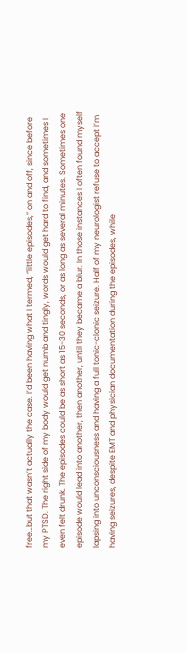free…but that wasn’t actually the case. I’d been having what I termed, “little episodes,” on and off, since before my PTSD. The right side of my body would get numb and tingly, words would get hard to find, and sometimes I even felt drunk. The episodes could be as short as 15-30 seconds, or as long as several minutes. Sometimes one episode would lead into another, then another, until they became a blur. In those instances I often found myself lapsing into unconsciousness and having a full tonic-clonic seizure. Half of my neurologist refuse to accept I’m having seizures, despite EMT and physician documentation during the episodes, while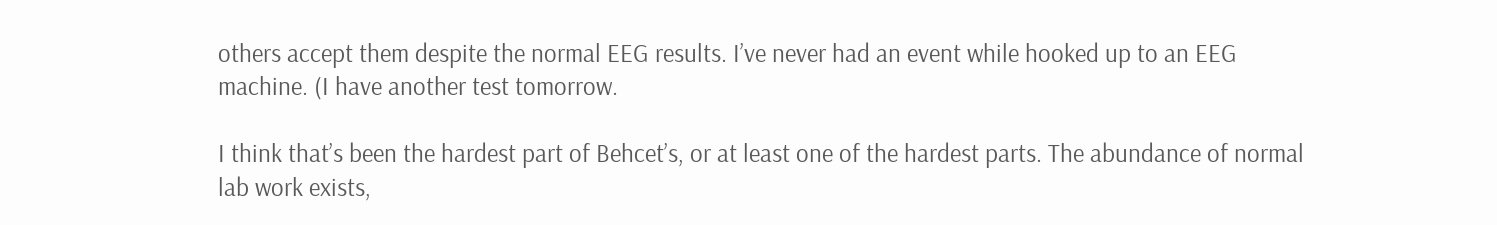others accept them despite the normal EEG results. I’ve never had an event while hooked up to an EEG machine. (I have another test tomorrow.

I think that’s been the hardest part of Behcet’s, or at least one of the hardest parts. The abundance of normal lab work exists,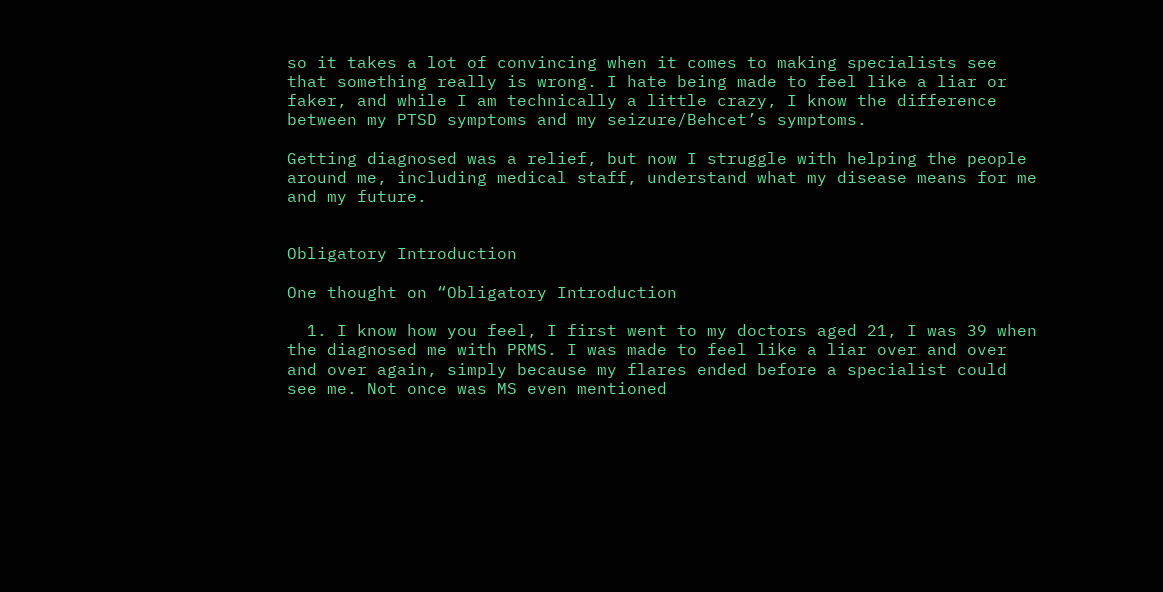so it takes a lot of convincing when it comes to making specialists see that something really is wrong. I hate being made to feel like a liar or faker, and while I am technically a little crazy, I know the difference between my PTSD symptoms and my seizure/Behcet’s symptoms.

Getting diagnosed was a relief, but now I struggle with helping the people around me, including medical staff, understand what my disease means for me and my future.


Obligatory Introduction

One thought on “Obligatory Introduction

  1. I know how you feel, I first went to my doctors aged 21, I was 39 when the diagnosed me with PRMS. I was made to feel like a liar over and over and over again, simply because my flares ended before a specialist could see me. Not once was MS even mentioned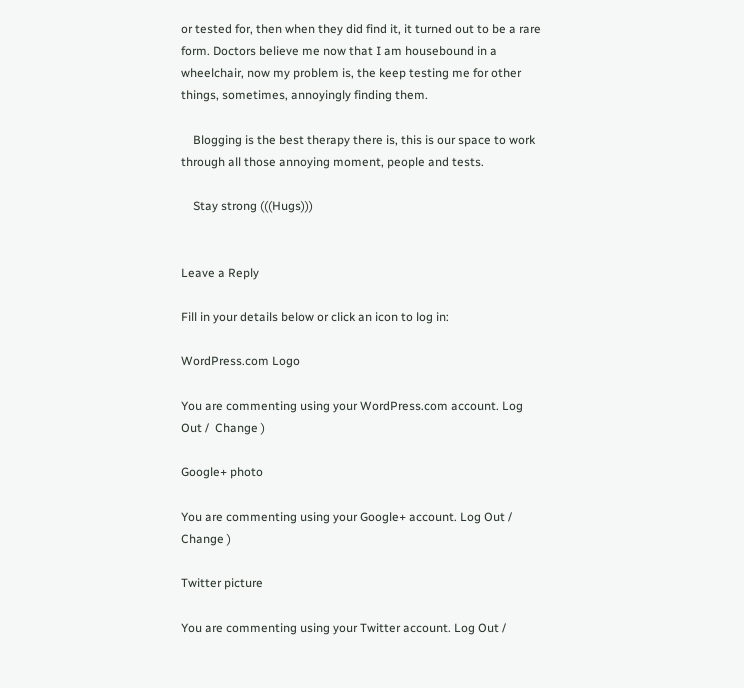or tested for, then when they did find it, it turned out to be a rare form. Doctors believe me now that I am housebound in a wheelchair, now my problem is, the keep testing me for other things, sometimes, annoyingly finding them.

    Blogging is the best therapy there is, this is our space to work through all those annoying moment, people and tests.

    Stay strong (((Hugs)))


Leave a Reply

Fill in your details below or click an icon to log in:

WordPress.com Logo

You are commenting using your WordPress.com account. Log Out /  Change )

Google+ photo

You are commenting using your Google+ account. Log Out /  Change )

Twitter picture

You are commenting using your Twitter account. Log Out /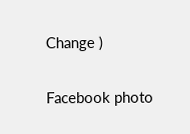Change )

Facebook photo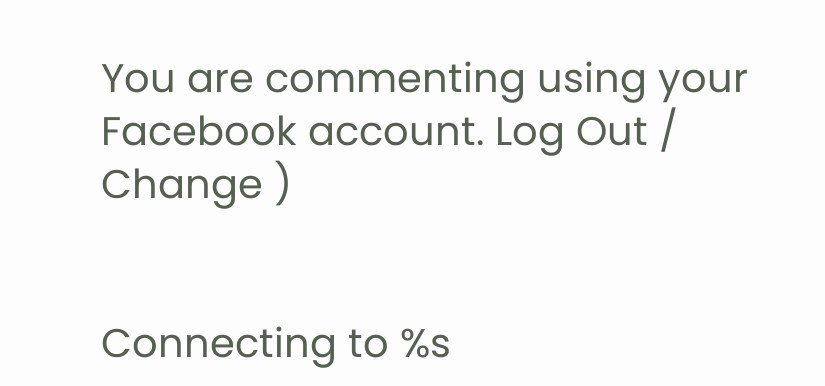You are commenting using your Facebook account. Log Out /  Change )


Connecting to %s